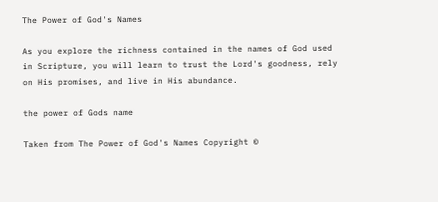The Power of God's Names

As you explore the richness contained in the names of God used in Scripture, you will learn to trust the Lord's goodness, rely on His promises, and live in His abundance.

the power of Gods name

Taken from The Power of God's Names Copyright ©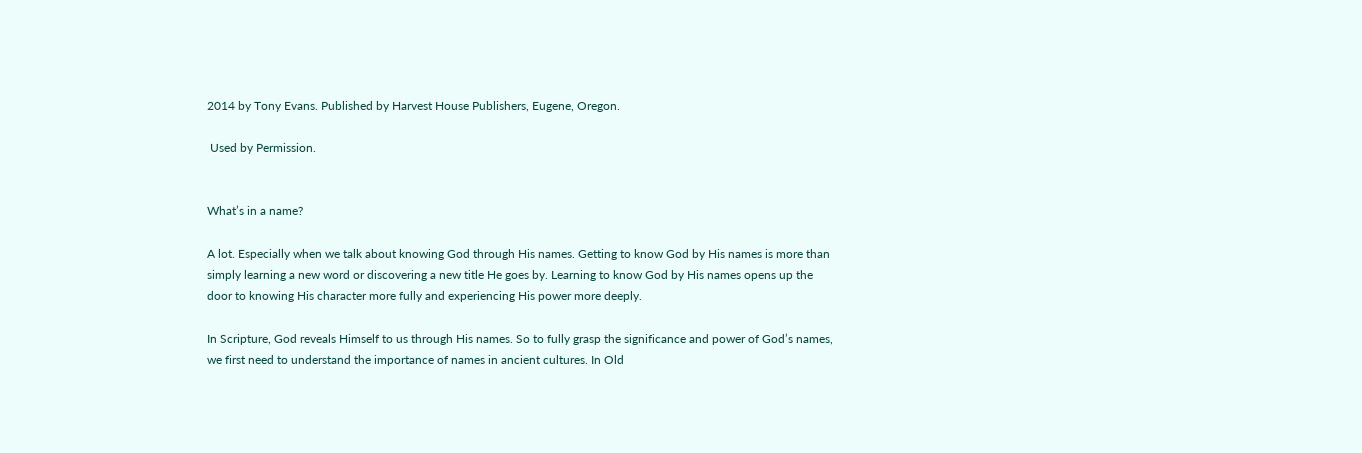2014 by Tony Evans. Published by Harvest House Publishers, Eugene, Oregon.

 Used by Permission.


What’s in a name?

A lot. Especially when we talk about knowing God through His names. Getting to know God by His names is more than simply learning a new word or discovering a new title He goes by. Learning to know God by His names opens up the door to knowing His character more fully and experiencing His power more deeply.

In Scripture, God reveals Himself to us through His names. So to fully grasp the significance and power of God’s names, we first need to understand the importance of names in ancient cultures. In Old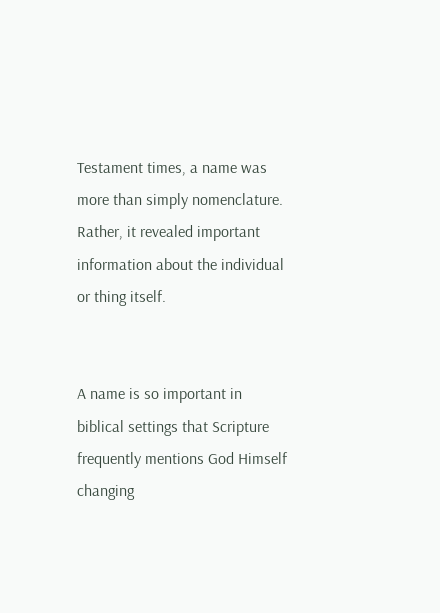Testament times, a name was more than simply nomenclature. Rather, it revealed important information about the individual or thing itself.


A name is so important in biblical settings that Scripture frequently mentions God Himself changing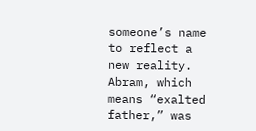someone’s name to reflect a new reality. Abram, which means “exalted father,” was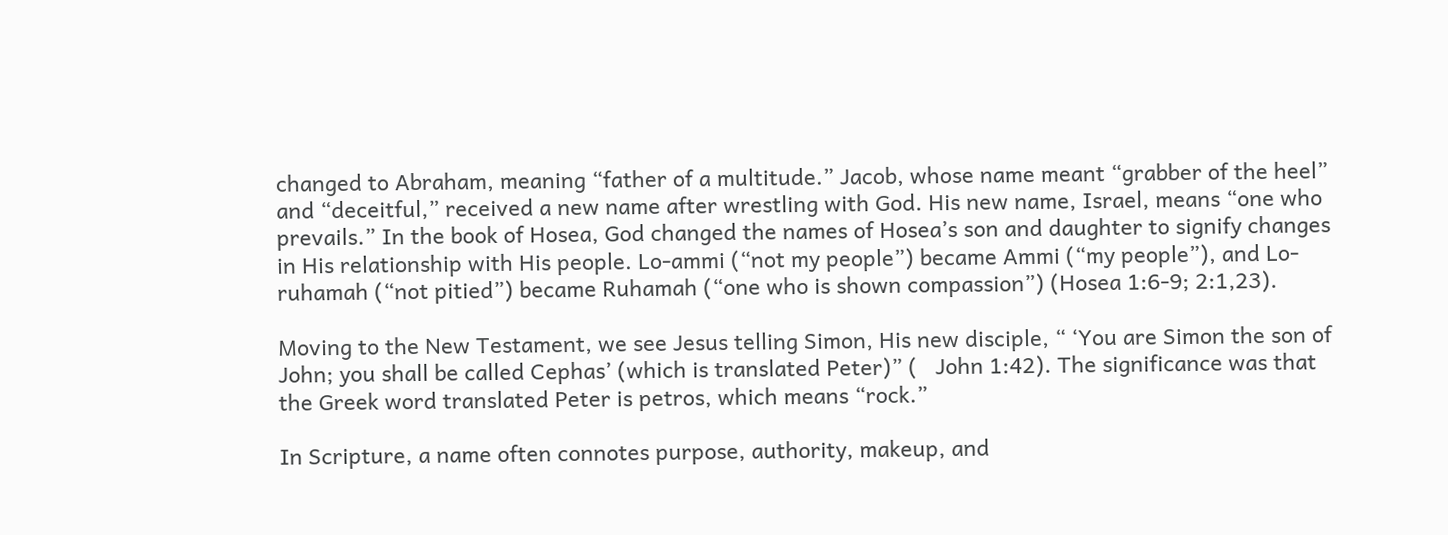changed to Abraham, meaning “father of a multitude.” Jacob, whose name meant “grabber of the heel” and “deceitful,” received a new name after wrestling with God. His new name, Israel, means “one who prevails.” In the book of Hosea, God changed the names of Hosea’s son and daughter to signify changes in His relationship with His people. Lo-ammi (“not my people”) became Ammi (“my people”), and Lo-ruhamah (“not pitied”) became Ruhamah (“one who is shown compassion”) (Hosea 1:6-9; 2:1,23).

Moving to the New Testament, we see Jesus telling Simon, His new disciple, “ ‘You are Simon the son of John; you shall be called Cephas’ (which is translated Peter)” (   John 1:42). The significance was that the Greek word translated Peter is petros, which means “rock.”

In Scripture, a name often connotes purpose, authority, makeup, and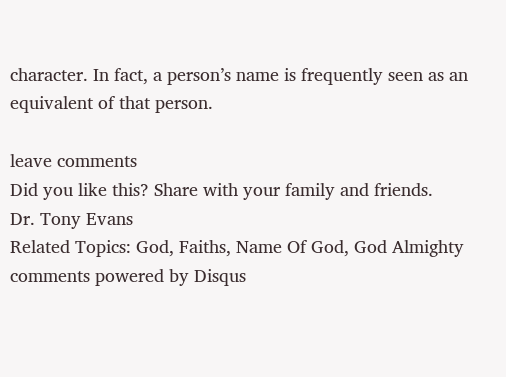character. In fact, a person’s name is frequently seen as an equivalent of that person.

leave comments
Did you like this? Share with your family and friends.
Dr. Tony Evans
Related Topics: God, Faiths, Name Of God, God Almighty
comments powered by Disqus